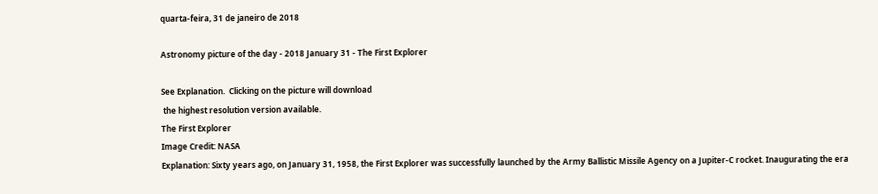quarta-feira, 31 de janeiro de 2018

Astronomy picture of the day - 2018 January 31 - The First Explorer

See Explanation.  Clicking on the picture will download
 the highest resolution version available.
The First Explorer
Image Credit: NASA
Explanation: Sixty years ago, on January 31, 1958, the First Explorer was successfully launched by the Army Ballistic Missile Agency on a Jupiter-C rocket. Inaugurating the era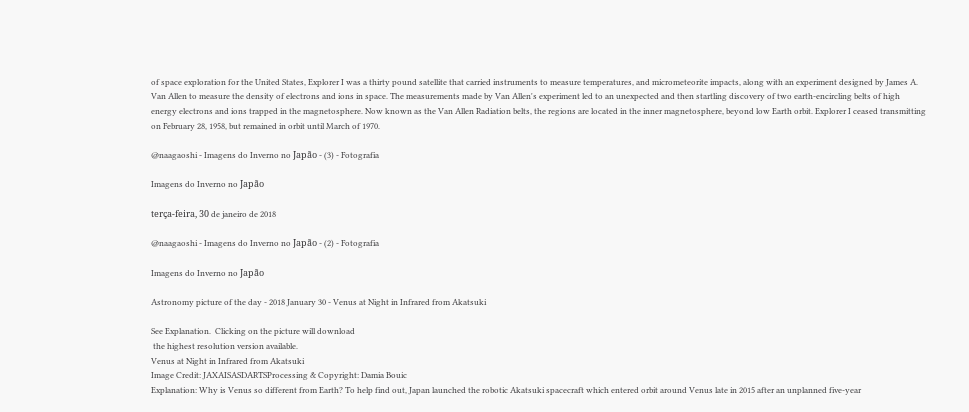of space exploration for the United States, Explorer I was a thirty pound satellite that carried instruments to measure temperatures, and micrometeorite impacts, along with an experiment designed by James A. Van Allen to measure the density of electrons and ions in space. The measurements made by Van Allen's experiment led to an unexpected and then startling discovery of two earth-encircling belts of high energy electrons and ions trapped in the magnetosphere. Now known as the Van Allen Radiation belts, the regions are located in the inner magnetosphere, beyond low Earth orbit. Explorer I ceased transmitting on February 28, 1958, but remained in orbit until March of 1970.

@naagaoshi - Imagens do Inverno no Japão - (3) - Fotografia

Imagens do Inverno no Japão

terça-feira, 30 de janeiro de 2018

@naagaoshi - Imagens do Inverno no Japão - (2) - Fotografia

Imagens do Inverno no Japão

Astronomy picture of the day - 2018 January 30 - Venus at Night in Infrared from Akatsuki

See Explanation.  Clicking on the picture will download
 the highest resolution version available.
Venus at Night in Infrared from Akatsuki
Image Credit: JAXAISASDARTSProcessing & Copyright: Damia Bouic
Explanation: Why is Venus so different from Earth? To help find out, Japan launched the robotic Akatsuki spacecraft which entered orbit around Venus late in 2015 after an unplanned five-year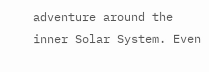adventure around the inner Solar System. Even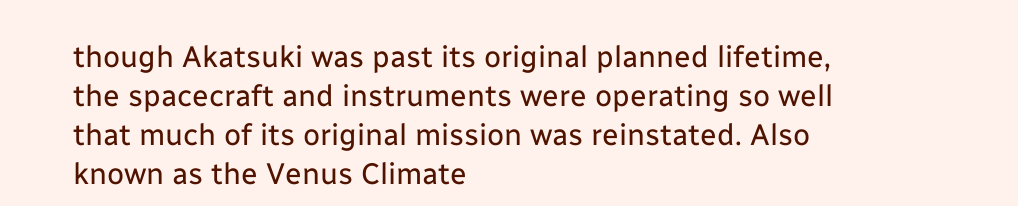though Akatsuki was past its original planned lifetime, the spacecraft and instruments were operating so well that much of its original mission was reinstated. Also known as the Venus Climate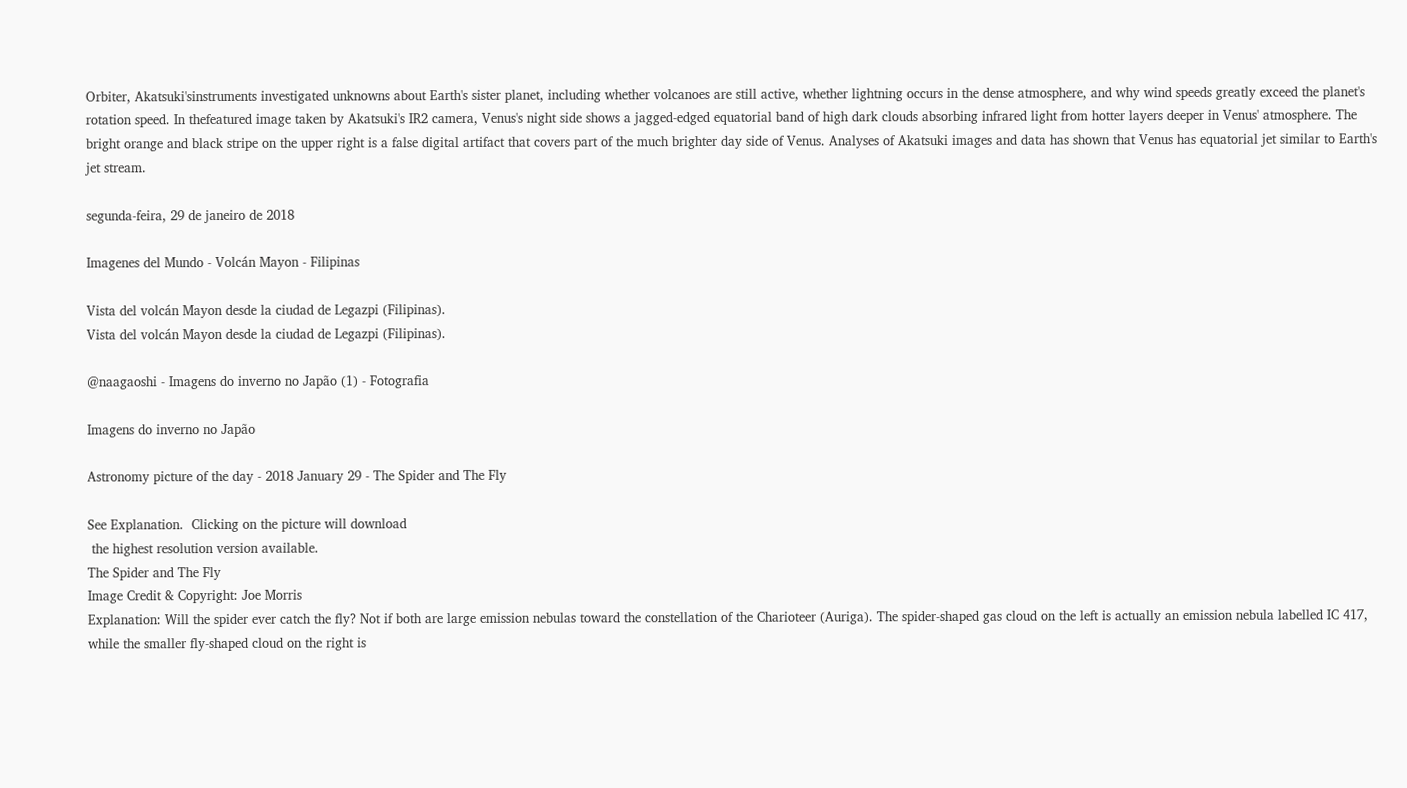Orbiter, Akatsuki'sinstruments investigated unknowns about Earth's sister planet, including whether volcanoes are still active, whether lightning occurs in the dense atmosphere, and why wind speeds greatly exceed the planet's rotation speed. In thefeatured image taken by Akatsuki's IR2 camera, Venus's night side shows a jagged-edged equatorial band of high dark clouds absorbing infrared light from hotter layers deeper in Venus' atmosphere. The bright orange and black stripe on the upper right is a false digital artifact that covers part of the much brighter day side of Venus. Analyses of Akatsuki images and data has shown that Venus has equatorial jet similar to Earth's jet stream.

segunda-feira, 29 de janeiro de 2018

Imagenes del Mundo - Volcán Mayon - Filipinas

Vista del volcán Mayon desde la ciudad de Legazpi (Filipinas).
Vista del volcán Mayon desde la ciudad de Legazpi (Filipinas).

@naagaoshi - Imagens do inverno no Japão (1) - Fotografia

Imagens do inverno no Japão

Astronomy picture of the day - 2018 January 29 - The Spider and The Fly

See Explanation.  Clicking on the picture will download
 the highest resolution version available.
The Spider and The Fly
Image Credit & Copyright: Joe Morris
Explanation: Will the spider ever catch the fly? Not if both are large emission nebulas toward the constellation of the Charioteer (Auriga). The spider-shaped gas cloud on the left is actually an emission nebula labelled IC 417, while the smaller fly-shaped cloud on the right is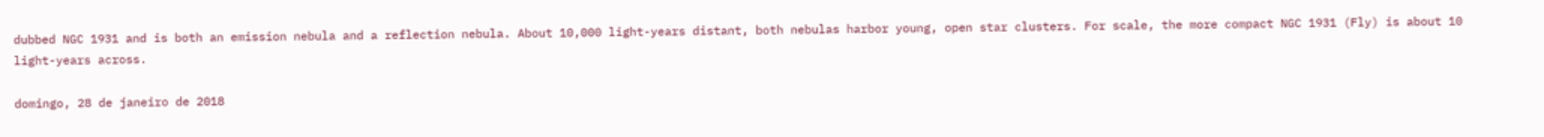dubbed NGC 1931 and is both an emission nebula and a reflection nebula. About 10,000 light-years distant, both nebulas harbor young, open star clusters. For scale, the more compact NGC 1931 (Fly) is about 10 light-years across.

domingo, 28 de janeiro de 2018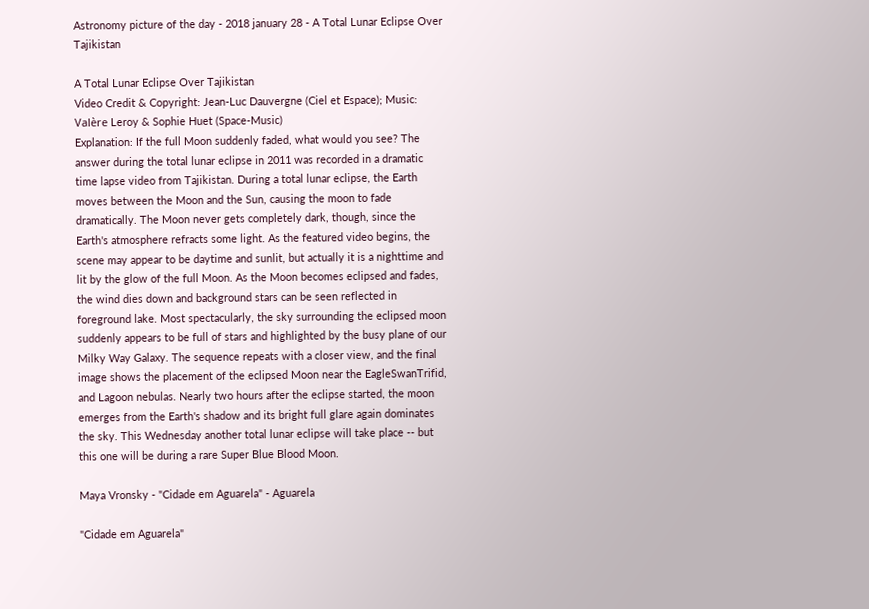Astronomy picture of the day - 2018 january 28 - A Total Lunar Eclipse Over Tajikistan

A Total Lunar Eclipse Over Tajikistan
Video Credit & Copyright: Jean-Luc Dauvergne (Ciel et Espace); Music: Valère Leroy & Sophie Huet (Space-Music)
Explanation: If the full Moon suddenly faded, what would you see? The answer during the total lunar eclipse in 2011 was recorded in a dramatic time lapse video from Tajikistan. During a total lunar eclipse, the Earth moves between the Moon and the Sun, causing the moon to fade dramatically. The Moon never gets completely dark, though, since the Earth's atmosphere refracts some light. As the featured video begins, the scene may appear to be daytime and sunlit, but actually it is a nighttime and lit by the glow of the full Moon. As the Moon becomes eclipsed and fades, the wind dies down and background stars can be seen reflected in foreground lake. Most spectacularly, the sky surrounding the eclipsed moon suddenly appears to be full of stars and highlighted by the busy plane of our Milky Way Galaxy. The sequence repeats with a closer view, and the final image shows the placement of the eclipsed Moon near the EagleSwanTrifid, and Lagoon nebulas. Nearly two hours after the eclipse started, the moon emerges from the Earth's shadow and its bright full glare again dominates the sky. This Wednesday another total lunar eclipse will take place -- but this one will be during a rare Super Blue Blood Moon.

Maya Vronsky - "Cidade em Aguarela" - Aguarela

"Cidade em Aguarela"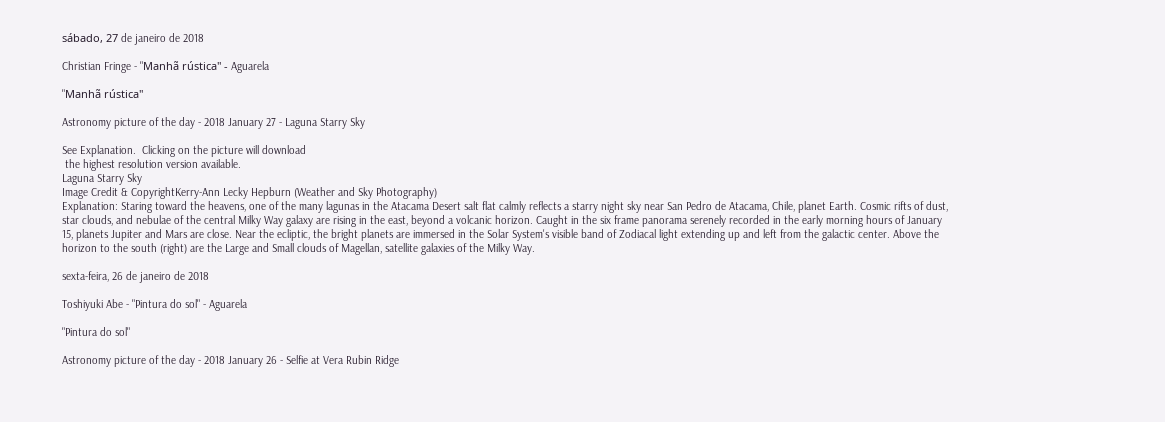sábado, 27 de janeiro de 2018

Christian Fringe - "Manhã rústica" - Aguarela

"Manhã rústica"

Astronomy picture of the day - 2018 January 27 - Laguna Starry Sky

See Explanation.  Clicking on the picture will download
 the highest resolution version available.
Laguna Starry Sky
Image Credit & CopyrightKerry-Ann Lecky Hepburn (Weather and Sky Photography)
Explanation: Staring toward the heavens, one of the many lagunas in the Atacama Desert salt flat calmly reflects a starry night sky near San Pedro de Atacama, Chile, planet Earth. Cosmic rifts of dust, star clouds, and nebulae of the central Milky Way galaxy are rising in the east, beyond a volcanic horizon. Caught in the six frame panorama serenely recorded in the early morning hours of January 15, planets Jupiter and Mars are close. Near the ecliptic, the bright planets are immersed in the Solar System's visible band of Zodiacal light extending up and left from the galactic center. Above the horizon to the south (right) are the Large and Small clouds of Magellan, satellite galaxies of the Milky Way.

sexta-feira, 26 de janeiro de 2018

Toshiyuki Abe - "Pintura do sol" - Aguarela

"Pintura do sol"

Astronomy picture of the day - 2018 January 26 - Selfie at Vera Rubin Ridge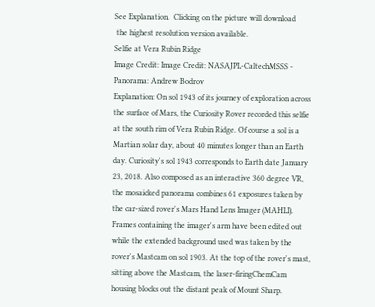See Explanation.  Clicking on the picture will download
 the highest resolution version available.
Selfie at Vera Rubin Ridge
Image Credit: Image Credit: NASAJPL-CaltechMSSS - Panorama: Andrew Bodrov
Explanation: On sol 1943 of its journey of exploration across the surface of Mars, the Curiosity Rover recorded this selfie at the south rim of Vera Rubin Ridge. Of course a sol is a Martian solar day, about 40 minutes longer than an Earth day. Curiosity's sol 1943 corresponds to Earth date January 23, 2018. Also composed as an interactive 360 degree VR, the mosaicked panorama combines 61 exposures taken by the car-sized rover's Mars Hand Lens Imager (MAHLI). Frames containing the imager's arm have been edited out while the extended background used was taken by the rover's Mastcam on sol 1903. At the top of the rover's mast, sitting above the Mastcam, the laser-firingChemCam housing blocks out the distant peak of Mount Sharp.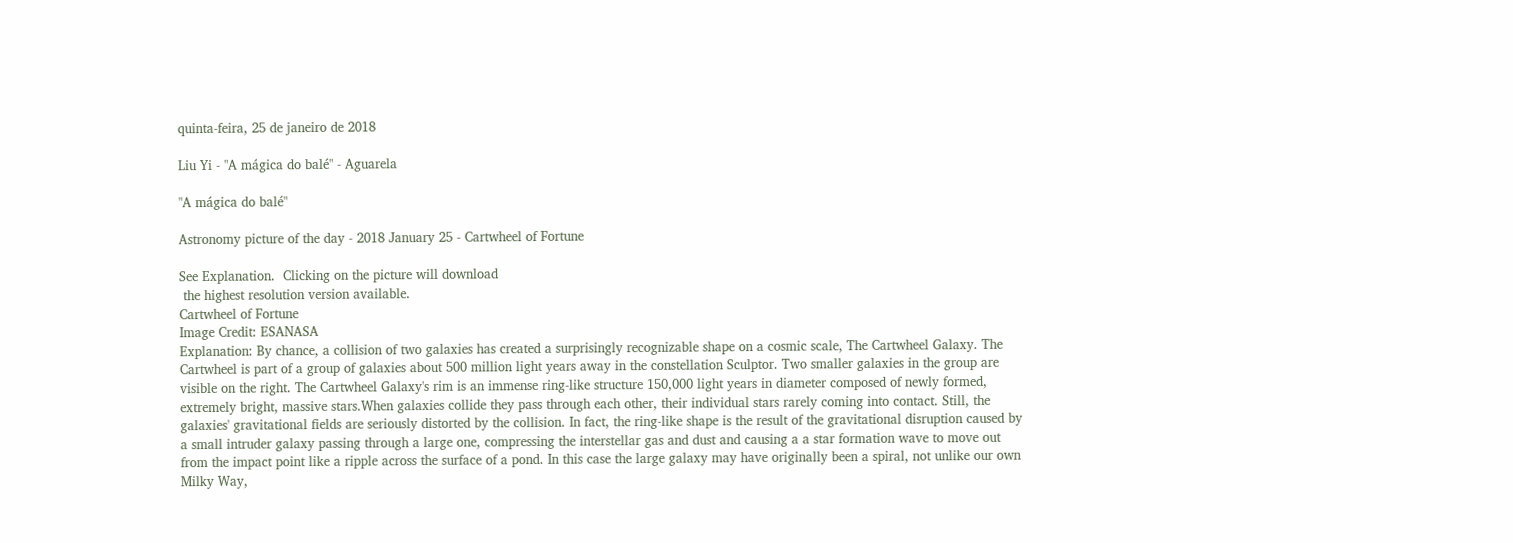quinta-feira, 25 de janeiro de 2018

Liu Yi - "A mágica do balé" - Aguarela

"A mágica do balé"

Astronomy picture of the day - 2018 January 25 - Cartwheel of Fortune

See Explanation.  Clicking on the picture will download
 the highest resolution version available.
Cartwheel of Fortune
Image Credit: ESANASA
Explanation: By chance, a collision of two galaxies has created a surprisingly recognizable shape on a cosmic scale, The Cartwheel Galaxy. The Cartwheel is part of a group of galaxies about 500 million light years away in the constellation Sculptor. Two smaller galaxies in the group are visible on the right. The Cartwheel Galaxy's rim is an immense ring-like structure 150,000 light years in diameter composed of newly formed, extremely bright, massive stars.When galaxies collide they pass through each other, their individual stars rarely coming into contact. Still, the galaxies' gravitational fields are seriously distorted by the collision. In fact, the ring-like shape is the result of the gravitational disruption caused by a small intruder galaxy passing through a large one, compressing the interstellar gas and dust and causing a a star formation wave to move out from the impact point like a ripple across the surface of a pond. In this case the large galaxy may have originally been a spiral, not unlike our own Milky Way,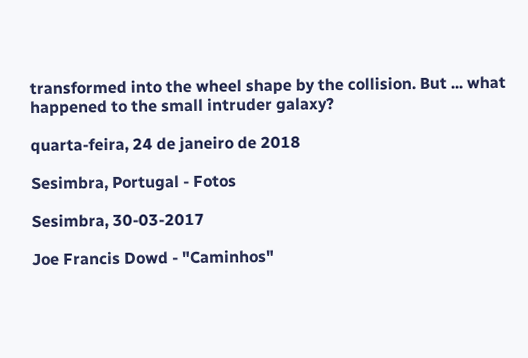transformed into the wheel shape by the collision. But ... what happened to the small intruder galaxy?

quarta-feira, 24 de janeiro de 2018

Sesimbra, Portugal - Fotos

Sesimbra, 30-03-2017

Joe Francis Dowd - "Caminhos"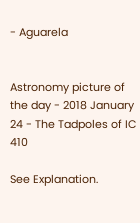- Aguarela


Astronomy picture of the day - 2018 January 24 - The Tadpoles of IC 410

See Explanation.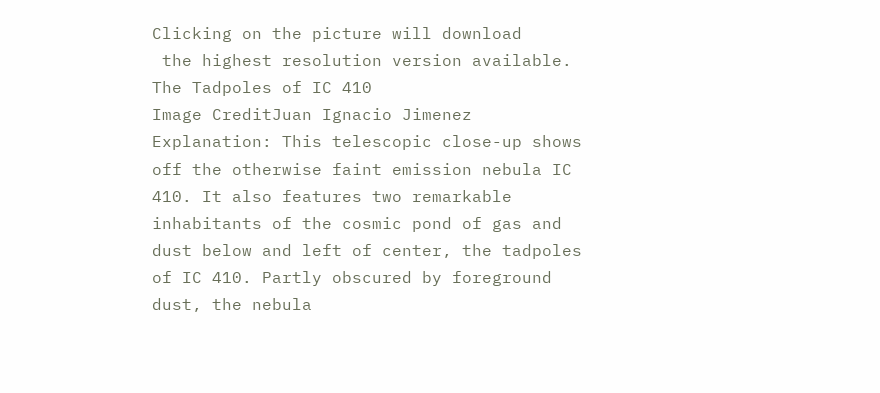Clicking on the picture will download
 the highest resolution version available.
The Tadpoles of IC 410
Image CreditJuan Ignacio Jimenez
Explanation: This telescopic close-up shows off the otherwise faint emission nebula IC 410. It also features two remarkable inhabitants of the cosmic pond of gas and dust below and left of center, the tadpoles of IC 410. Partly obscured by foreground dust, the nebula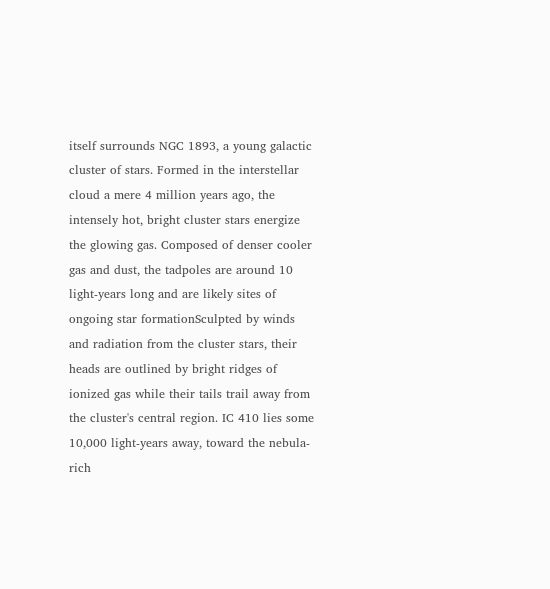itself surrounds NGC 1893, a young galactic cluster of stars. Formed in the interstellar cloud a mere 4 million years ago, the intensely hot, bright cluster stars energize the glowing gas. Composed of denser cooler gas and dust, the tadpoles are around 10 light-years long and are likely sites of ongoing star formationSculpted by winds and radiation from the cluster stars, their heads are outlined by bright ridges of ionized gas while their tails trail away from the cluster's central region. IC 410 lies some 10,000 light-years away, toward the nebula-rich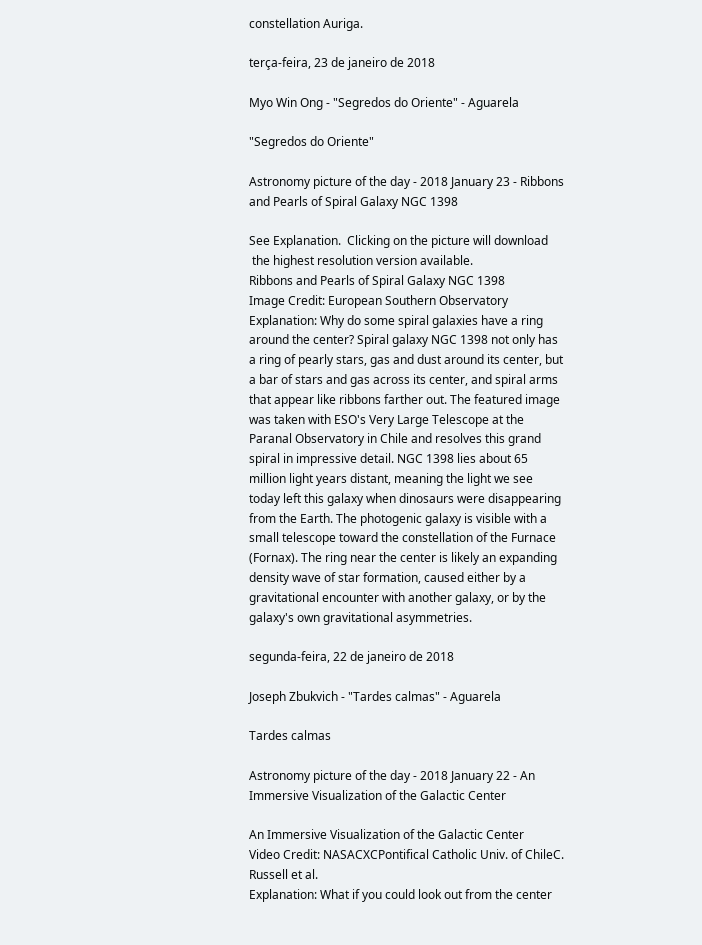constellation Auriga.

terça-feira, 23 de janeiro de 2018

Myo Win Ong - "Segredos do Oriente" - Aguarela

"Segredos do Oriente"

Astronomy picture of the day - 2018 January 23 - Ribbons and Pearls of Spiral Galaxy NGC 1398

See Explanation.  Clicking on the picture will download
 the highest resolution version available.
Ribbons and Pearls of Spiral Galaxy NGC 1398
Image Credit: European Southern Observatory
Explanation: Why do some spiral galaxies have a ring around the center? Spiral galaxy NGC 1398 not only has a ring of pearly stars, gas and dust around its center, but a bar of stars and gas across its center, and spiral arms that appear like ribbons farther out. The featured image was taken with ESO's Very Large Telescope at the Paranal Observatory in Chile and resolves this grand spiral in impressive detail. NGC 1398 lies about 65 million light years distant, meaning the light we see today left this galaxy when dinosaurs were disappearing from the Earth. The photogenic galaxy is visible with a small telescope toward the constellation of the Furnace (Fornax). The ring near the center is likely an expanding density wave of star formation, caused either by a gravitational encounter with another galaxy, or by the galaxy's own gravitational asymmetries.

segunda-feira, 22 de janeiro de 2018

Joseph Zbukvich - "Tardes calmas" - Aguarela

Tardes calmas

Astronomy picture of the day - 2018 January 22 - An Immersive Visualization of the Galactic Center

An Immersive Visualization of the Galactic Center
Video Credit: NASACXCPontifical Catholic Univ. of ChileC. Russell et al.
Explanation: What if you could look out from the center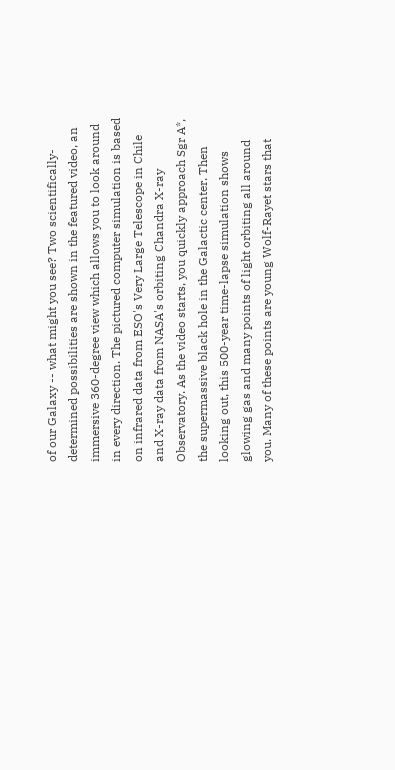of our Galaxy -- what might you see? Two scientifically-determined possibilities are shown in the featured video, an immersive 360-degree view which allows you to look around in every direction. The pictured computer simulation is based on infrared data from ESO's Very Large Telescope in Chile and X-ray data from NASA's orbiting Chandra X-ray Observatory. As the video starts, you quickly approach Sgr A*, the supermassive black hole in the Galactic center. Then looking out, this 500-year time-lapse simulation shows glowing gas and many points of light orbiting all around you. Many of these points are young Wolf-Rayet stars that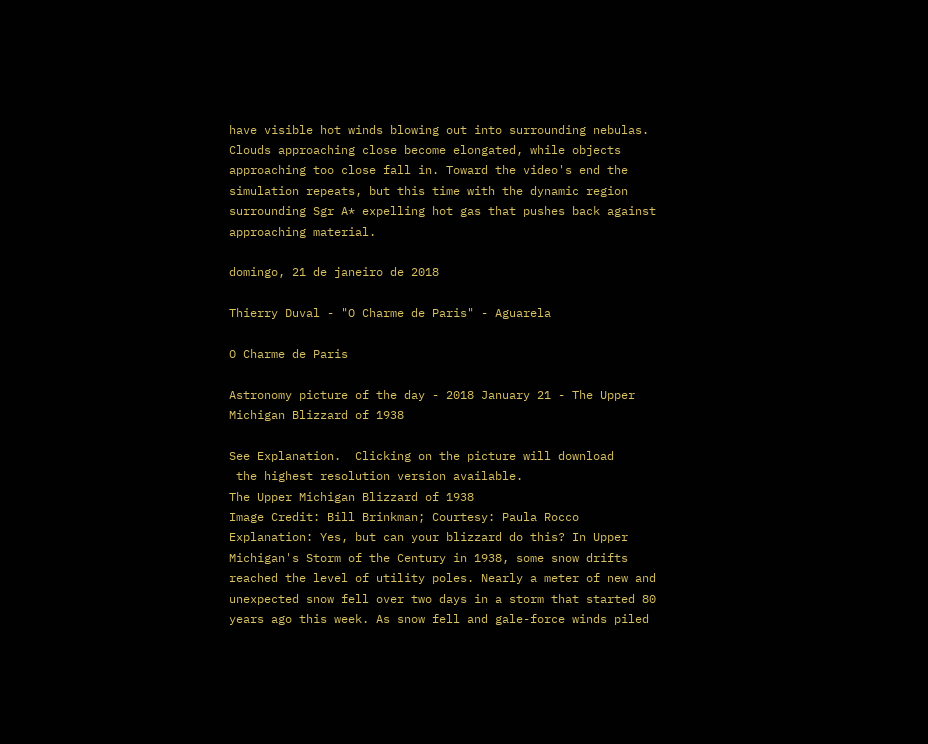have visible hot winds blowing out into surrounding nebulas. Clouds approaching close become elongated, while objects approaching too close fall in. Toward the video's end the simulation repeats, but this time with the dynamic region surrounding Sgr A* expelling hot gas that pushes back against approaching material.

domingo, 21 de janeiro de 2018

Thierry Duval - "O Charme de Paris" - Aguarela

O Charme de Paris

Astronomy picture of the day - 2018 January 21 - The Upper Michigan Blizzard of 1938

See Explanation.  Clicking on the picture will download
 the highest resolution version available.
The Upper Michigan Blizzard of 1938
Image Credit: Bill Brinkman; Courtesy: Paula Rocco
Explanation: Yes, but can your blizzard do this? In Upper Michigan's Storm of the Century in 1938, some snow drifts reached the level of utility poles. Nearly a meter of new and unexpected snow fell over two days in a storm that started 80 years ago this week. As snow fell and gale-force winds piled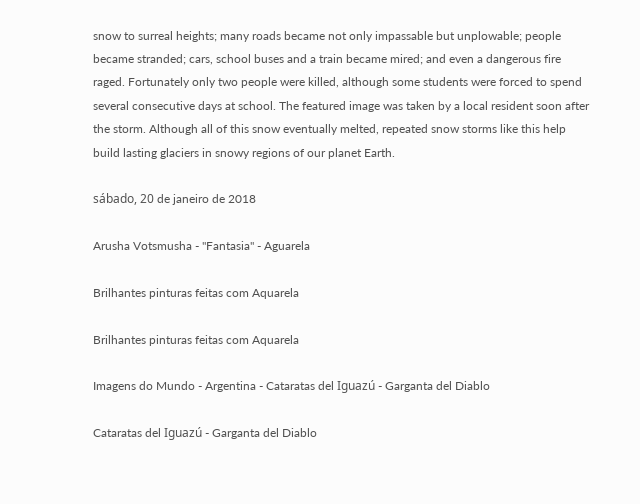snow to surreal heights; many roads became not only impassable but unplowable; people became stranded; cars, school buses and a train became mired; and even a dangerous fire raged. Fortunately only two people were killed, although some students were forced to spend several consecutive days at school. The featured image was taken by a local resident soon after the storm. Although all of this snow eventually melted, repeated snow storms like this help build lasting glaciers in snowy regions of our planet Earth.

sábado, 20 de janeiro de 2018

Arusha Votsmusha - "Fantasia" - Aguarela

Brilhantes pinturas feitas com Aquarela

Brilhantes pinturas feitas com Aquarela

Imagens do Mundo - Argentina - Cataratas del Iguazú - Garganta del Diablo

Cataratas del Iguazú - Garganta del Diablo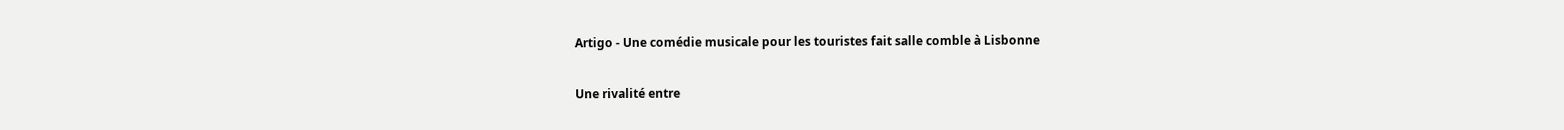Artigo - Une comédie musicale pour les touristes fait salle comble à Lisbonne

Une rivalité entre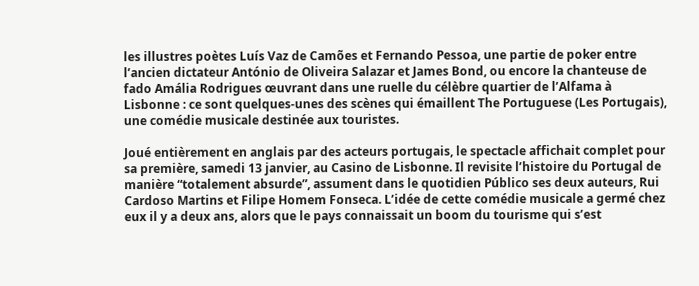les illustres poètes Luís Vaz de Camões et Fernando Pessoa, une partie de poker entre l’ancien dictateur António de Oliveira Salazar et James Bond, ou encore la chanteuse de fado Amália Rodrigues œuvrant dans une ruelle du célèbre quartier de l’Alfama à Lisbonne : ce sont quelques-unes des scènes qui émaillent The Portuguese (Les Portugais), une comédie musicale destinée aux touristes.

Joué entièrement en anglais par des acteurs portugais, le spectacle affichait complet pour sa première, samedi 13 janvier, au Casino de Lisbonne. Il revisite l’histoire du Portugal de manière “totalement absurde”, assument dans le quotidien Público ses deux auteurs, Rui Cardoso Martins et Filipe Homem Fonseca. L’idée de cette comédie musicale a germé chez eux il y a deux ans, alors que le pays connaissait un boom du tourisme qui s’est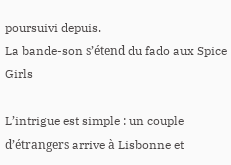poursuivi depuis.
La bande-son s’étend du fado aux Spice Girls

L’intrigue est simple : un couple d’étrangers arrive à Lisbonne et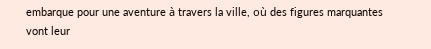embarque pour une aventure à travers la ville, où des figures marquantes vont leur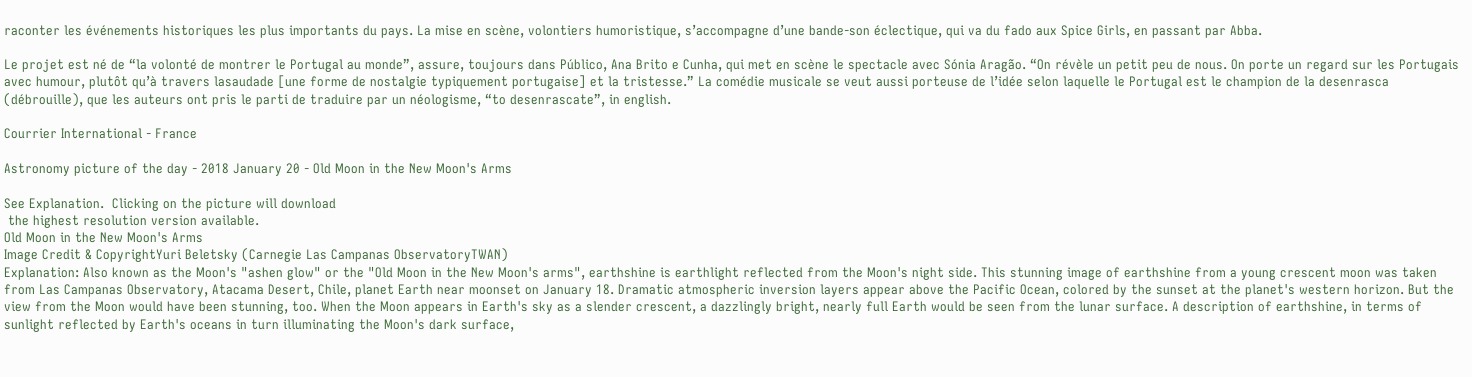raconter les événements historiques les plus importants du pays. La mise en scène, volontiers humoristique, s’accompagne d’une bande-son éclectique, qui va du fado aux Spice Girls, en passant par Abba.

Le projet est né de “la volonté de montrer le Portugal au monde”, assure, toujours dans Público, Ana Brito e Cunha, qui met en scène le spectacle avec Sónia Aragão. “On révèle un petit peu de nous. On porte un regard sur les Portugais avec humour, plutôt qu’à travers lasaudade [une forme de nostalgie typiquement portugaise] et la tristesse.” La comédie musicale se veut aussi porteuse de l’idée selon laquelle le Portugal est le champion de la desenrasca (débrouille), que les auteurs ont pris le parti de traduire par un néologisme, “to desenrascate”, in english.

Courrier International - France

Astronomy picture of the day - 2018 January 20 - Old Moon in the New Moon's Arms

See Explanation.  Clicking on the picture will download
 the highest resolution version available.
Old Moon in the New Moon's Arms
Image Credit & CopyrightYuri Beletsky (Carnegie Las Campanas ObservatoryTWAN)
Explanation: Also known as the Moon's "ashen glow" or the "Old Moon in the New Moon's arms", earthshine is earthlight reflected from the Moon's night side. This stunning image of earthshine from a young crescent moon was taken from Las Campanas Observatory, Atacama Desert, Chile, planet Earth near moonset on January 18. Dramatic atmospheric inversion layers appear above the Pacific Ocean, colored by the sunset at the planet's western horizon. But the view from the Moon would have been stunning, too. When the Moon appears in Earth's sky as a slender crescent, a dazzlingly bright, nearly full Earth would be seen from the lunar surface. A description of earthshine, in terms of sunlight reflected by Earth's oceans in turn illuminating the Moon's dark surface,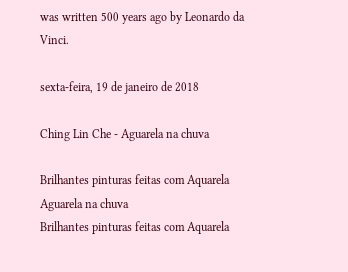was written 500 years ago by Leonardo da Vinci.

sexta-feira, 19 de janeiro de 2018

Ching Lin Che - Aguarela na chuva

Brilhantes pinturas feitas com Aquarela
Aguarela na chuva
Brilhantes pinturas feitas com Aquarela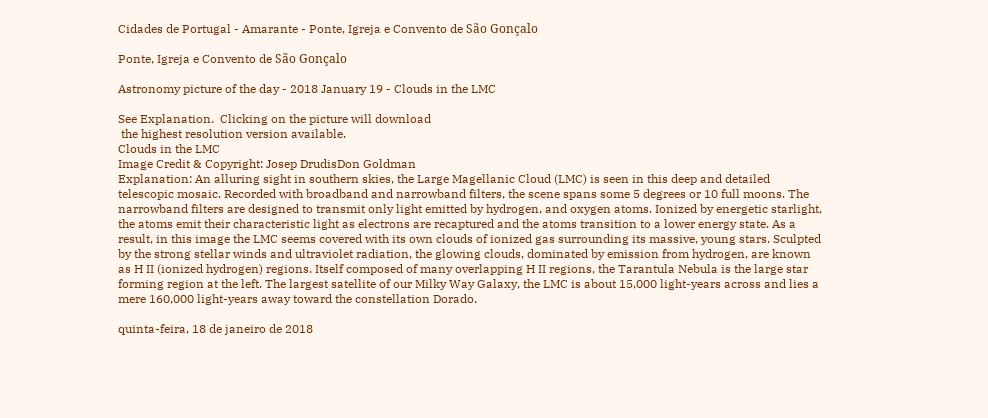Cidades de Portugal - Amarante - Ponte, Igreja e Convento de São Gonçalo

Ponte, Igreja e Convento de São Gonçalo

Astronomy picture of the day - 2018 January 19 - Clouds in the LMC

See Explanation.  Clicking on the picture will download
 the highest resolution version available.
Clouds in the LMC
Image Credit & Copyright: Josep DrudisDon Goldman
Explanation: An alluring sight in southern skies, the Large Magellanic Cloud (LMC) is seen in this deep and detailed telescopic mosaic. Recorded with broadband and narrowband filters, the scene spans some 5 degrees or 10 full moons. The narrowband filters are designed to transmit only light emitted by hydrogen, and oxygen atoms. Ionized by energetic starlight, the atoms emit their characteristic light as electrons are recaptured and the atoms transition to a lower energy state. As a result, in this image the LMC seems covered with its own clouds of ionized gas surrounding its massive, young stars. Sculpted by the strong stellar winds and ultraviolet radiation, the glowing clouds, dominated by emission from hydrogen, are known as H II (ionized hydrogen) regions. Itself composed of many overlapping H II regions, the Tarantula Nebula is the large star forming region at the left. The largest satellite of our Milky Way Galaxy, the LMC is about 15,000 light-years across and lies a mere 160,000 light-years away toward the constellation Dorado.

quinta-feira, 18 de janeiro de 2018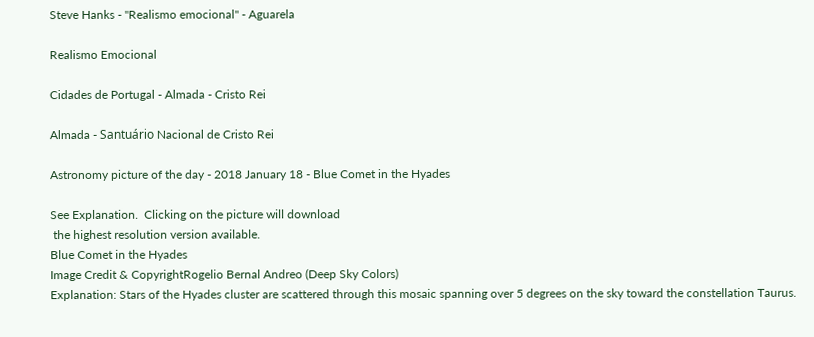Steve Hanks - "Realismo emocional" - Aguarela

Realismo Emocional

Cidades de Portugal - Almada - Cristo Rei

Almada - Santuário Nacional de Cristo Rei

Astronomy picture of the day - 2018 January 18 - Blue Comet in the Hyades

See Explanation.  Clicking on the picture will download
 the highest resolution version available.
Blue Comet in the Hyades
Image Credit & CopyrightRogelio Bernal Andreo (Deep Sky Colors)
Explanation: Stars of the Hyades cluster are scattered through this mosaic spanning over 5 degrees on the sky toward the constellation Taurus.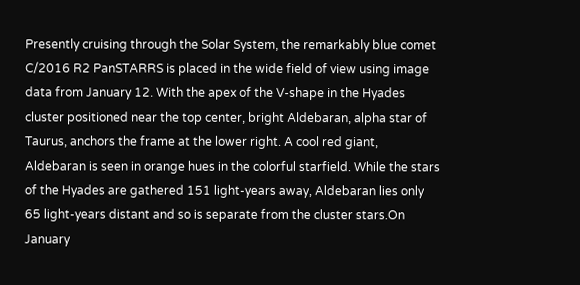Presently cruising through the Solar System, the remarkably blue comet C/2016 R2 PanSTARRS is placed in the wide field of view using image data from January 12. With the apex of the V-shape in the Hyades cluster positioned near the top center, bright Aldebaran, alpha star of Taurus, anchors the frame at the lower right. A cool red giant, Aldebaran is seen in orange hues in the colorful starfield. While the stars of the Hyades are gathered 151 light-years away, Aldebaran lies only 65 light-years distant and so is separate from the cluster stars.On January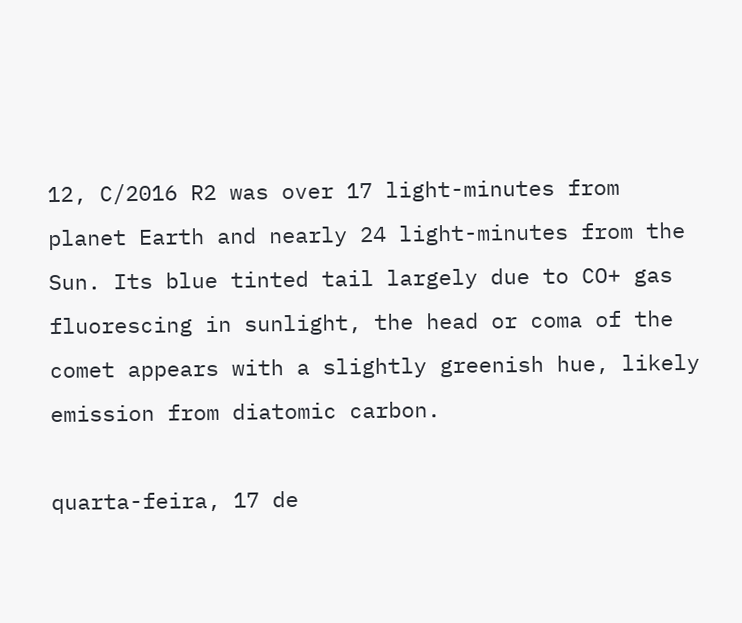12, C/2016 R2 was over 17 light-minutes from planet Earth and nearly 24 light-minutes from the Sun. Its blue tinted tail largely due to CO+ gas fluorescing in sunlight, the head or coma of the comet appears with a slightly greenish hue, likely emission from diatomic carbon.

quarta-feira, 17 de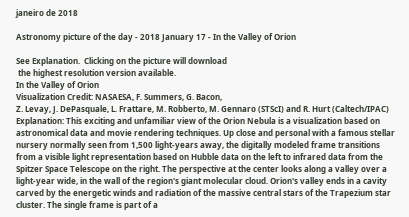janeiro de 2018

Astronomy picture of the day - 2018 January 17 - In the Valley of Orion

See Explanation.  Clicking on the picture will download
 the highest resolution version available.
In the Valley of Orion
Visualization Credit: NASAESA, F. Summers, G. Bacon,
Z. Levay, J. DePasquale, L. Frattare, M. Robberto, M. Gennaro (STScI) and R. Hurt (Caltech/IPAC)
Explanation: This exciting and unfamiliar view of the Orion Nebula is a visualization based on astronomical data and movie rendering techniques. Up close and personal with a famous stellar nursery normally seen from 1,500 light-years away, the digitally modeled frame transitions from a visible light representation based on Hubble data on the left to infrared data from the Spitzer Space Telescope on the right. The perspective at the center looks along a valley over a light-year wide, in the wall of the region's giant molecular cloud. Orion's valley ends in a cavity carved by the energetic winds and radiation of the massive central stars of the Trapezium star cluster. The single frame is part of a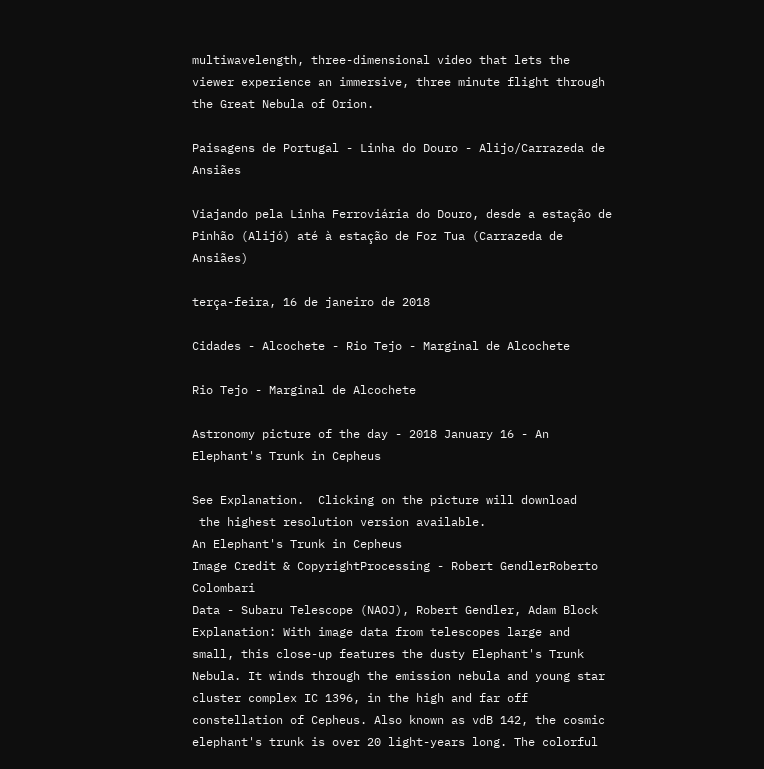multiwavelength, three-dimensional video that lets the viewer experience an immersive, three minute flight through the Great Nebula of Orion.

Paisagens de Portugal - Linha do Douro - Alijo/Carrazeda de Ansiães

Viajando pela Linha Ferroviária do Douro, desde a estação de Pinhão (Alijó) até à estação de Foz Tua (Carrazeda de Ansiães)

terça-feira, 16 de janeiro de 2018

Cidades - Alcochete - Rio Tejo - Marginal de Alcochete

Rio Tejo - Marginal de Alcochete

Astronomy picture of the day - 2018 January 16 - An Elephant's Trunk in Cepheus

See Explanation.  Clicking on the picture will download
 the highest resolution version available.
An Elephant's Trunk in Cepheus
Image Credit & CopyrightProcessing - Robert GendlerRoberto Colombari
Data - Subaru Telescope (NAOJ), Robert Gendler, Adam Block
Explanation: With image data from telescopes large and small, this close-up features the dusty Elephant's Trunk Nebula. It winds through the emission nebula and young star cluster complex IC 1396, in the high and far off constellation of Cepheus. Also known as vdB 142, the cosmic elephant's trunk is over 20 light-years long. The colorful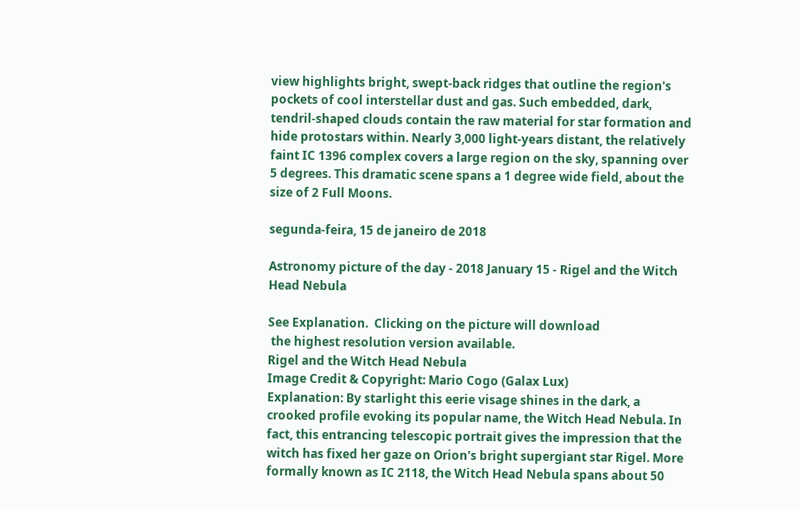view highlights bright, swept-back ridges that outline the region's pockets of cool interstellar dust and gas. Such embedded, dark, tendril-shaped clouds contain the raw material for star formation and hide protostars within. Nearly 3,000 light-years distant, the relatively faint IC 1396 complex covers a large region on the sky, spanning over 5 degrees. This dramatic scene spans a 1 degree wide field, about the size of 2 Full Moons.

segunda-feira, 15 de janeiro de 2018

Astronomy picture of the day - 2018 January 15 - Rigel and the Witch Head Nebula

See Explanation.  Clicking on the picture will download
 the highest resolution version available.
Rigel and the Witch Head Nebula
Image Credit & Copyright: Mario Cogo (Galax Lux)
Explanation: By starlight this eerie visage shines in the dark, a crooked profile evoking its popular name, the Witch Head Nebula. In fact, this entrancing telescopic portrait gives the impression that the witch has fixed her gaze on Orion's bright supergiant star Rigel. More formally known as IC 2118, the Witch Head Nebula spans about 50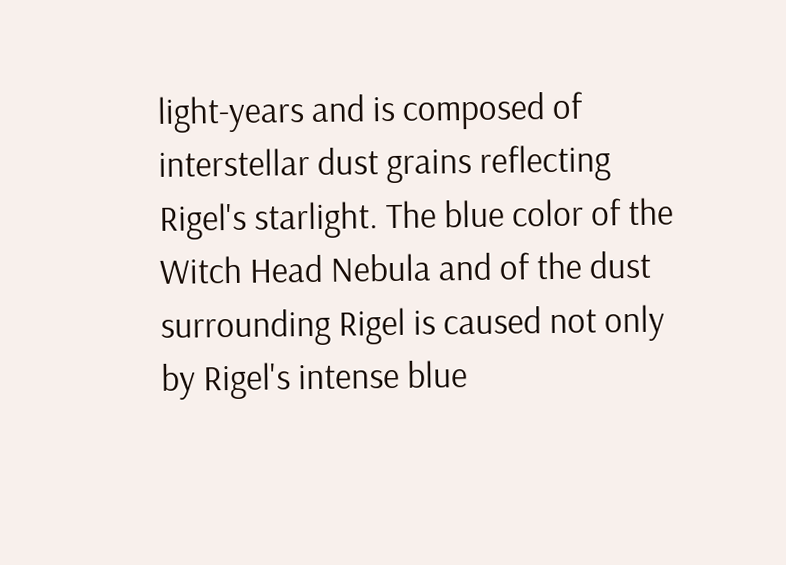light-years and is composed of interstellar dust grains reflecting Rigel's starlight. The blue color of the Witch Head Nebula and of the dust surrounding Rigel is caused not only by Rigel's intense blue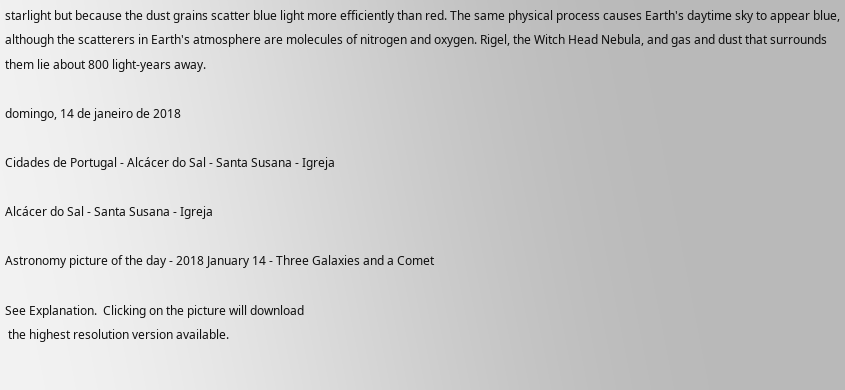starlight but because the dust grains scatter blue light more efficiently than red. The same physical process causes Earth's daytime sky to appear blue, although the scatterers in Earth's atmosphere are molecules of nitrogen and oxygen. Rigel, the Witch Head Nebula, and gas and dust that surrounds them lie about 800 light-years away.

domingo, 14 de janeiro de 2018

Cidades de Portugal - Alcácer do Sal - Santa Susana - Igreja

Alcácer do Sal - Santa Susana - Igreja

Astronomy picture of the day - 2018 January 14 - Three Galaxies and a Comet

See Explanation.  Clicking on the picture will download
 the highest resolution version available.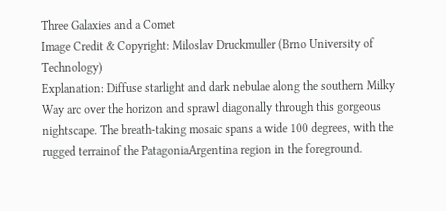Three Galaxies and a Comet
Image Credit & Copyright: Miloslav Druckmuller (Brno University of Technology)
Explanation: Diffuse starlight and dark nebulae along the southern Milky Way arc over the horizon and sprawl diagonally through this gorgeous nightscape. The breath-taking mosaic spans a wide 100 degrees, with the rugged terrainof the PatagoniaArgentina region in the foreground.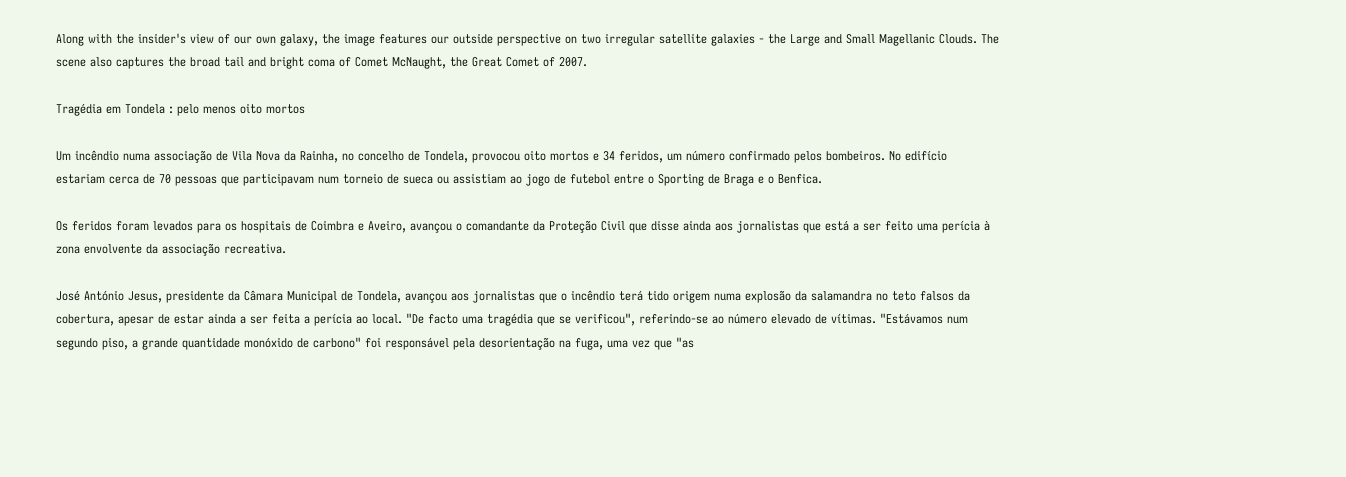Along with the insider's view of our own galaxy, the image features our outside perspective on two irregular satellite galaxies - the Large and Small Magellanic Clouds. The scene also captures the broad tail and bright coma of Comet McNaught, the Great Comet of 2007.

Tragédia em Tondela : pelo menos oito mortos

Um incêndio numa associação de Vila Nova da Rainha, no concelho de Tondela, provocou oito mortos e 34 feridos, um número confirmado pelos bombeiros. No edifício estariam cerca de 70 pessoas que participavam num torneio de sueca ou assistiam ao jogo de futebol entre o Sporting de Braga e o Benfica.

Os feridos foram levados para os hospitais de Coimbra e Aveiro, avançou o comandante da Proteção Civil que disse ainda aos jornalistas que está a ser feito uma perícia à zona envolvente da associação recreativa.

José António Jesus, presidente da Câmara Municipal de Tondela, avançou aos jornalistas que o incêndio terá tido origem numa explosão da salamandra no teto falsos da cobertura, apesar de estar ainda a ser feita a perícia ao local. "De facto uma tragédia que se verificou", referindo-se ao número elevado de vítimas. "Estávamos num segundo piso, a grande quantidade monóxido de carbono" foi responsável pela desorientação na fuga, uma vez que "as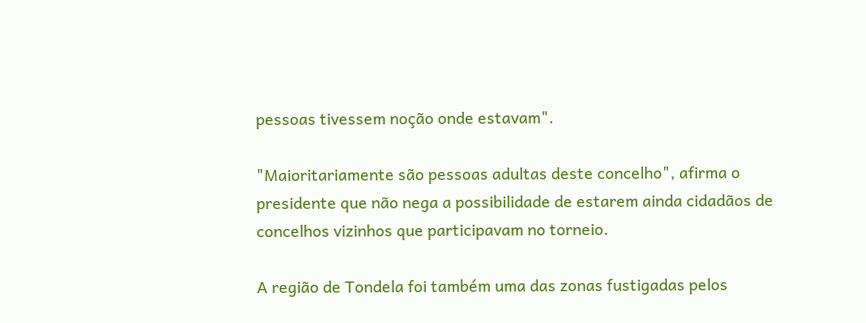pessoas tivessem noção onde estavam".

"Maioritariamente são pessoas adultas deste concelho", afirma o presidente que não nega a possibilidade de estarem ainda cidadãos de concelhos vizinhos que participavam no torneio.

A região de Tondela foi também uma das zonas fustigadas pelos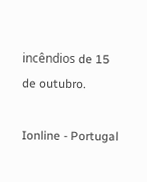incêndios de 15 de outubro.

Ionline - Portugal